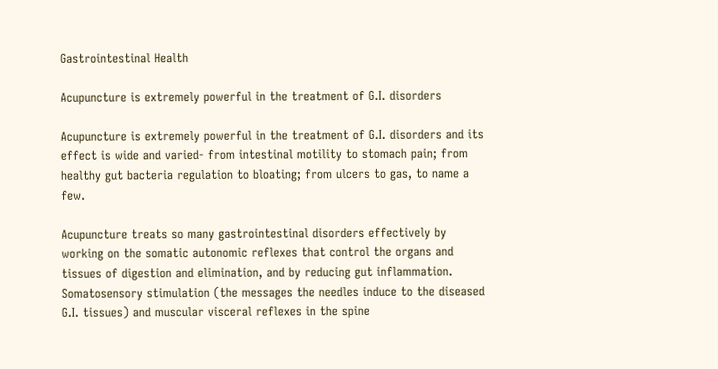Gastrointestinal Health

Acupuncture is extremely powerful in the treatment of G.I. disorders

Acupuncture is extremely powerful in the treatment of G.I. disorders and its effect is wide and varied- from intestinal motility to stomach pain; from healthy gut bacteria regulation to bloating; from ulcers to gas, to name a few.

Acupuncture treats so many gastrointestinal disorders effectively by working on the somatic autonomic reflexes that control the organs and tissues of digestion and elimination, and by reducing gut inflammation. Somatosensory stimulation (the messages the needles induce to the diseased G.I. tissues) and muscular visceral reflexes in the spine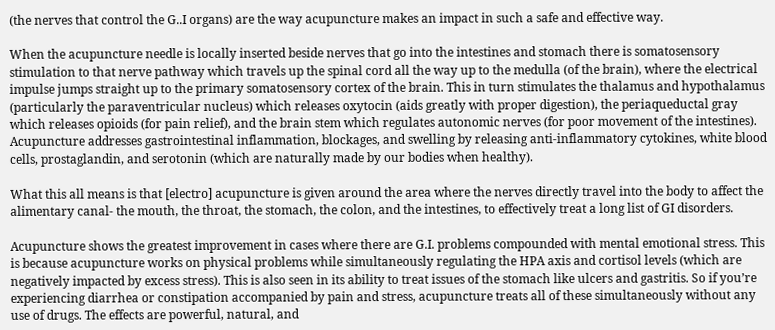(the nerves that control the G..I organs) are the way acupuncture makes an impact in such a safe and effective way.

When the acupuncture needle is locally inserted beside nerves that go into the intestines and stomach there is somatosensory stimulation to that nerve pathway which travels up the spinal cord all the way up to the medulla (of the brain), where the electrical impulse jumps straight up to the primary somatosensory cortex of the brain. This in turn stimulates the thalamus and hypothalamus (particularly the paraventricular nucleus) which releases oxytocin (aids greatly with proper digestion), the periaqueductal gray which releases opioids (for pain relief), and the brain stem which regulates autonomic nerves (for poor movement of the intestines). Acupuncture addresses gastrointestinal inflammation, blockages, and swelling by releasing anti-inflammatory cytokines, white blood cells, prostaglandin, and serotonin (which are naturally made by our bodies when healthy).

What this all means is that [electro] acupuncture is given around the area where the nerves directly travel into the body to affect the alimentary canal- the mouth, the throat, the stomach, the colon, and the intestines, to effectively treat a long list of GI disorders.

Acupuncture shows the greatest improvement in cases where there are G.I. problems compounded with mental emotional stress. This is because acupuncture works on physical problems while simultaneously regulating the HPA axis and cortisol levels (which are negatively impacted by excess stress). This is also seen in its ability to treat issues of the stomach like ulcers and gastritis. So if you’re experiencing diarrhea or constipation accompanied by pain and stress, acupuncture treats all of these simultaneously without any use of drugs. The effects are powerful, natural, and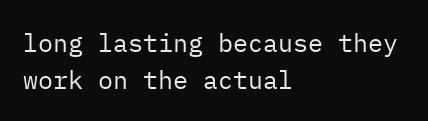long lasting because they work on the actual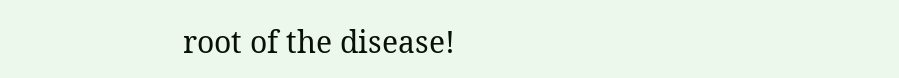root of the disease!